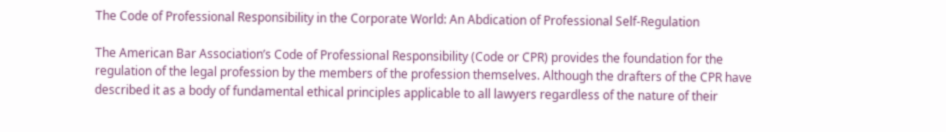The Code of Professional Responsibility in the Corporate World: An Abdication of Professional Self-Regulation

The American Bar Association’s Code of Professional Responsibility (Code or CPR) provides the foundation for the regulation of the legal profession by the members of the profession themselves. Although the drafters of the CPR have described it as a body of fundamental ethical principles applicable to all lawyers regardless of the nature of their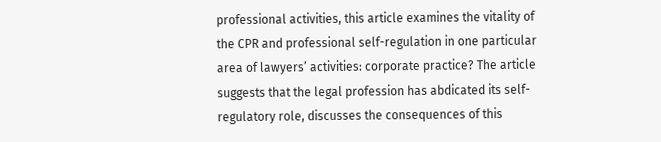professional activities, this article examines the vitality of the CPR and professional self-regulation in one particular area of lawyers’ activities: corporate practice? The article suggests that the legal profession has abdicated its self-regulatory role, discusses the consequences of this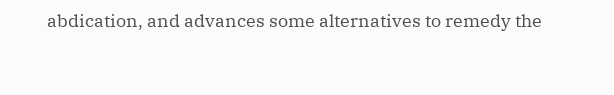abdication, and advances some alternatives to remedy the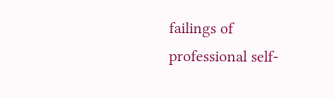failings of professional self-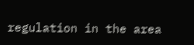regulation in the area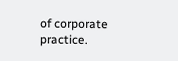of corporate practice.